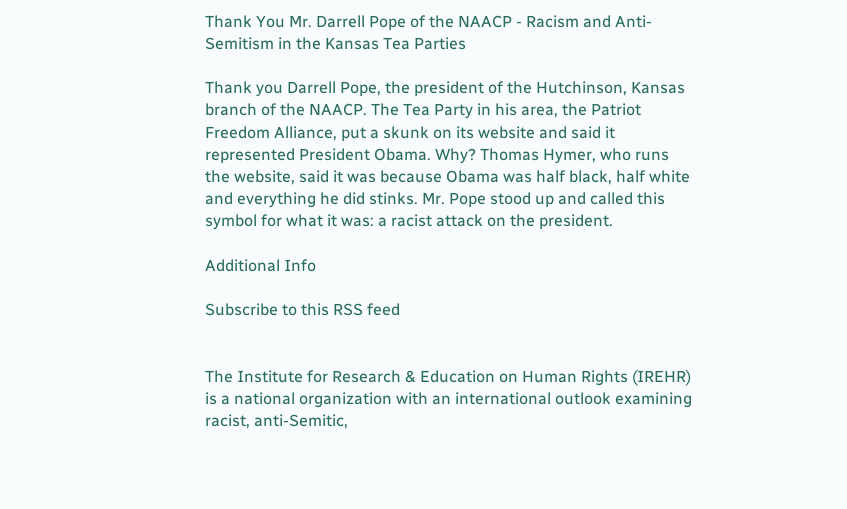Thank You Mr. Darrell Pope of the NAACP - Racism and Anti-Semitism in the Kansas Tea Parties

Thank you Darrell Pope, the president of the Hutchinson, Kansas branch of the NAACP. The Tea Party in his area, the Patriot Freedom Alliance, put a skunk on its website and said it represented President Obama. Why? Thomas Hymer, who runs the website, said it was because Obama was half black, half white and everything he did stinks. Mr. Pope stood up and called this symbol for what it was: a racist attack on the president.

Additional Info

Subscribe to this RSS feed


The Institute for Research & Education on Human Rights (IREHR) is a national organization with an international outlook examining racist, anti-Semitic,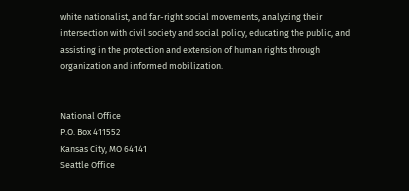white nationalist, and far-right social movements, analyzing their intersection with civil society and social policy, educating the public, and assisting in the protection and extension of human rights through organization and informed mobilization.


National Office
P.O. Box 411552
Kansas City, MO 64141
Seattle Office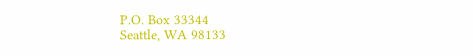P.O. Box 33344
Seattle, WA 98133